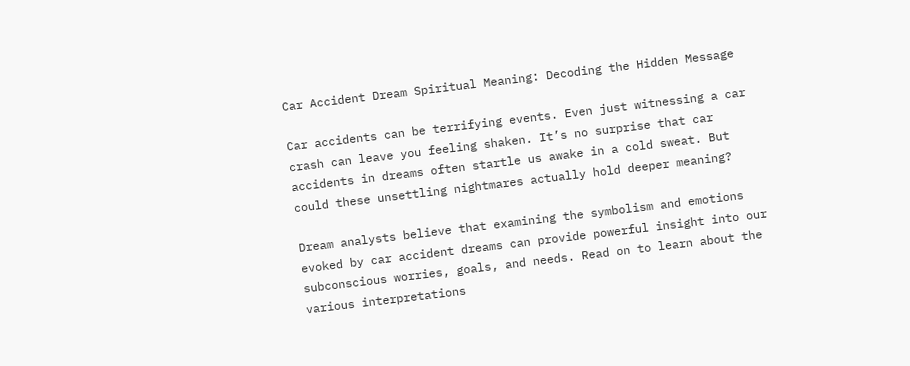Car Accident Dream Spiritual Meaning: Decoding the Hidden Message

Car accidents can be terrifying events. Even just witnessing a car crash can leave you feeling shaken. It’s no surprise that car accidents in dreams often startle us awake in a cold sweat. But could these unsettling nightmares actually hold deeper meaning?

Dream analysts believe that examining the symbolism and emotions evoked by car accident dreams can provide powerful insight into our subconscious worries, goals, and needs. Read on to learn about the various interpretations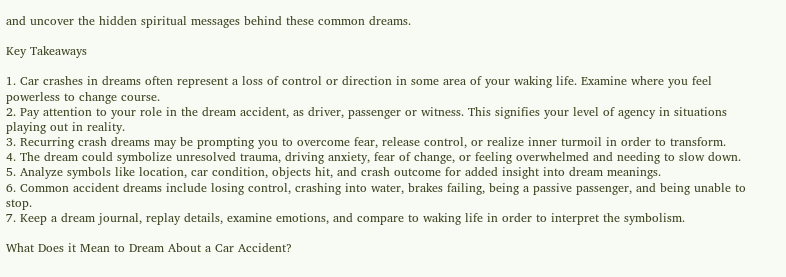and uncover the hidden spiritual messages behind these common dreams.

Key Takeaways

1. Car crashes in dreams often represent a loss of control or direction in some area of your waking life. Examine where you feel powerless to change course.
2. Pay attention to your role in the dream accident, as driver, passenger or witness. This signifies your level of agency in situations playing out in reality.
3. Recurring crash dreams may be prompting you to overcome fear, release control, or realize inner turmoil in order to transform.
4. The dream could symbolize unresolved trauma, driving anxiety, fear of change, or feeling overwhelmed and needing to slow down.
5. Analyze symbols like location, car condition, objects hit, and crash outcome for added insight into dream meanings.
6. Common accident dreams include losing control, crashing into water, brakes failing, being a passive passenger, and being unable to stop.
7. Keep a dream journal, replay details, examine emotions, and compare to waking life in order to interpret the symbolism.

What Does it Mean to Dream About a Car Accident?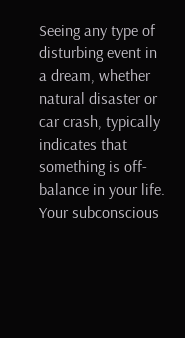Seeing any type of disturbing event in a dream, whether natural disaster or car crash, typically indicates that something is off-balance in your life. Your subconscious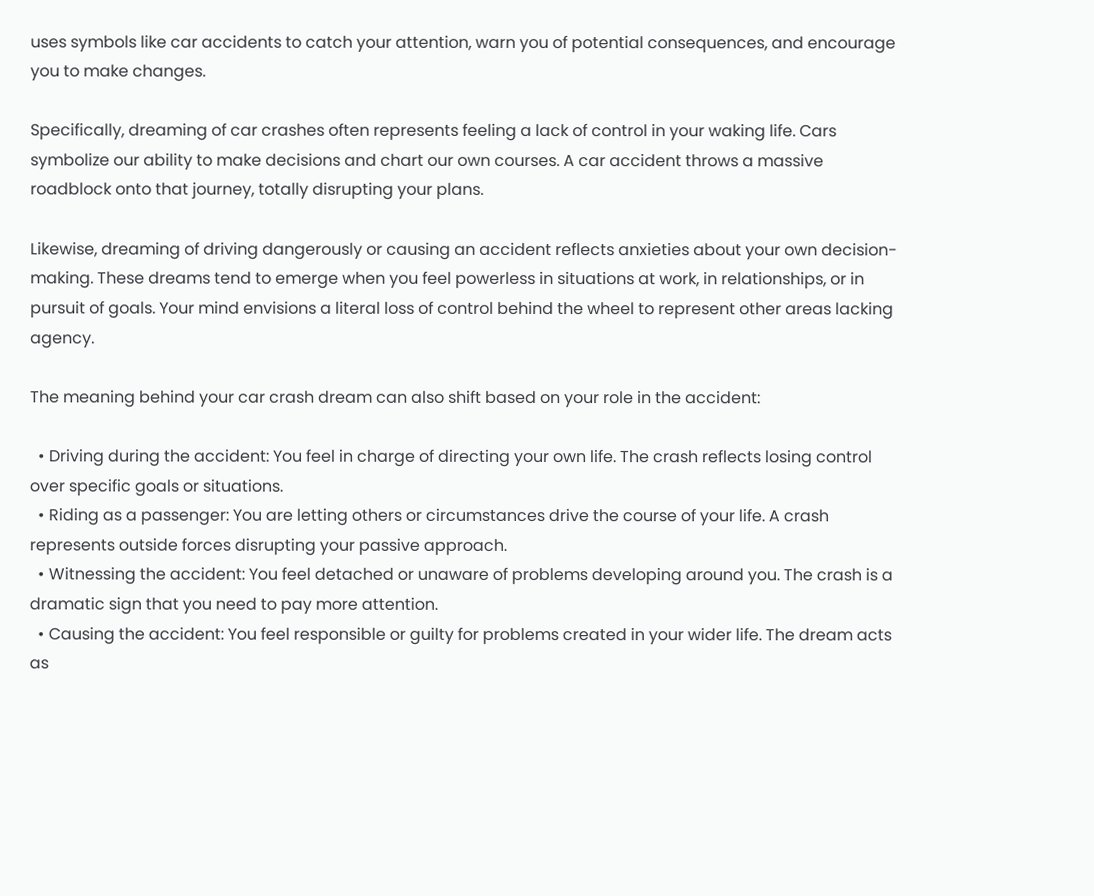uses symbols like car accidents to catch your attention, warn you of potential consequences, and encourage you to make changes.

Specifically, dreaming of car crashes often represents feeling a lack of control in your waking life. Cars symbolize our ability to make decisions and chart our own courses. A car accident throws a massive roadblock onto that journey, totally disrupting your plans.

Likewise, dreaming of driving dangerously or causing an accident reflects anxieties about your own decision-making. These dreams tend to emerge when you feel powerless in situations at work, in relationships, or in pursuit of goals. Your mind envisions a literal loss of control behind the wheel to represent other areas lacking agency.

The meaning behind your car crash dream can also shift based on your role in the accident:

  • Driving during the accident: You feel in charge of directing your own life. The crash reflects losing control over specific goals or situations.
  • Riding as a passenger: You are letting others or circumstances drive the course of your life. A crash represents outside forces disrupting your passive approach.
  • Witnessing the accident: You feel detached or unaware of problems developing around you. The crash is a dramatic sign that you need to pay more attention.
  • Causing the accident: You feel responsible or guilty for problems created in your wider life. The dream acts as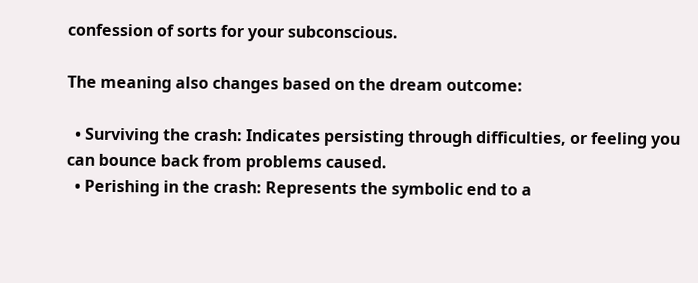confession of sorts for your subconscious.

The meaning also changes based on the dream outcome:

  • Surviving the crash: Indicates persisting through difficulties, or feeling you can bounce back from problems caused.
  • Perishing in the crash: Represents the symbolic end to a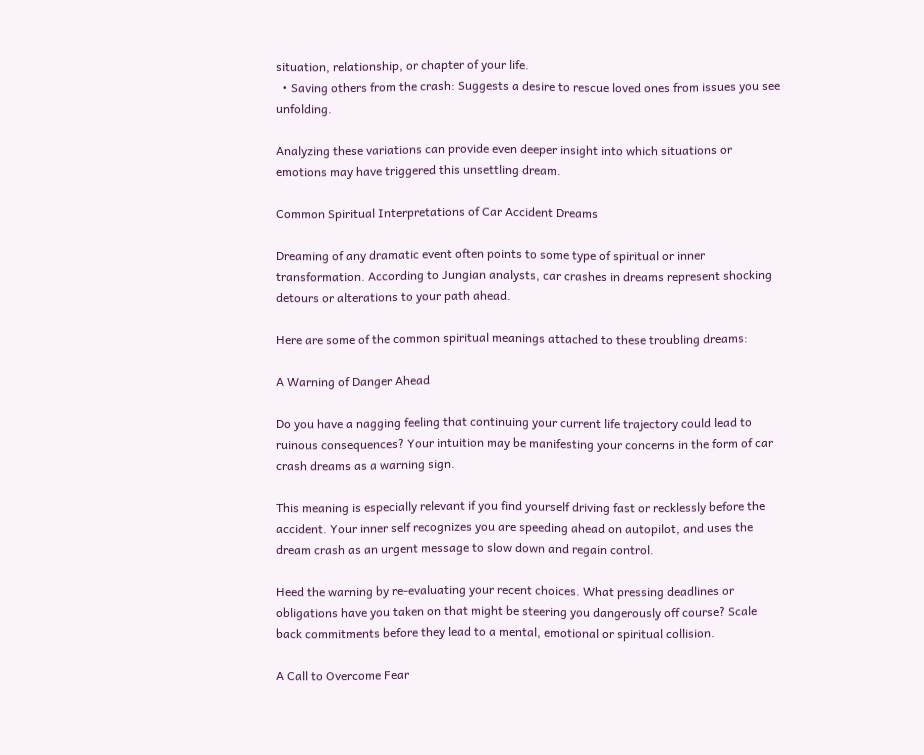situation, relationship, or chapter of your life.
  • Saving others from the crash: Suggests a desire to rescue loved ones from issues you see unfolding.

Analyzing these variations can provide even deeper insight into which situations or emotions may have triggered this unsettling dream.

Common Spiritual Interpretations of Car Accident Dreams

Dreaming of any dramatic event often points to some type of spiritual or inner transformation. According to Jungian analysts, car crashes in dreams represent shocking detours or alterations to your path ahead.

Here are some of the common spiritual meanings attached to these troubling dreams:

A Warning of Danger Ahead

Do you have a nagging feeling that continuing your current life trajectory could lead to ruinous consequences? Your intuition may be manifesting your concerns in the form of car crash dreams as a warning sign.

This meaning is especially relevant if you find yourself driving fast or recklessly before the accident. Your inner self recognizes you are speeding ahead on autopilot, and uses the dream crash as an urgent message to slow down and regain control.

Heed the warning by re-evaluating your recent choices. What pressing deadlines or obligations have you taken on that might be steering you dangerously off course? Scale back commitments before they lead to a mental, emotional or spiritual collision.

A Call to Overcome Fear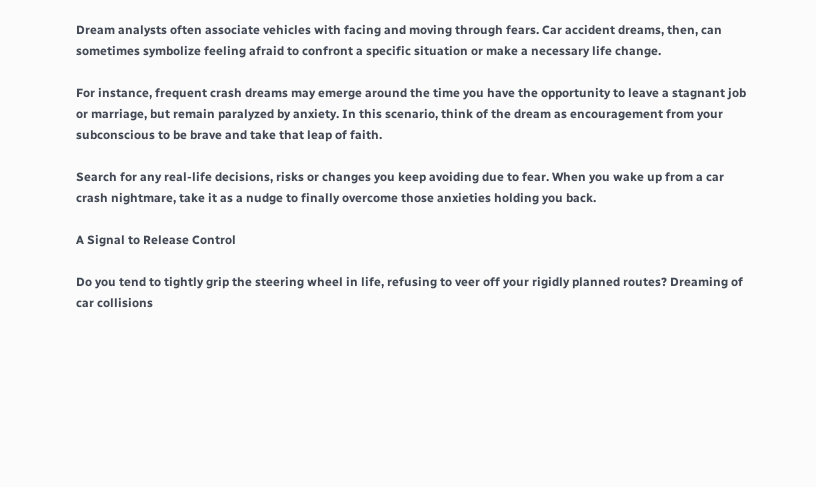Dream analysts often associate vehicles with facing and moving through fears. Car accident dreams, then, can sometimes symbolize feeling afraid to confront a specific situation or make a necessary life change.

For instance, frequent crash dreams may emerge around the time you have the opportunity to leave a stagnant job or marriage, but remain paralyzed by anxiety. In this scenario, think of the dream as encouragement from your subconscious to be brave and take that leap of faith.

Search for any real-life decisions, risks or changes you keep avoiding due to fear. When you wake up from a car crash nightmare, take it as a nudge to finally overcome those anxieties holding you back.

A Signal to Release Control

Do you tend to tightly grip the steering wheel in life, refusing to veer off your rigidly planned routes? Dreaming of car collisions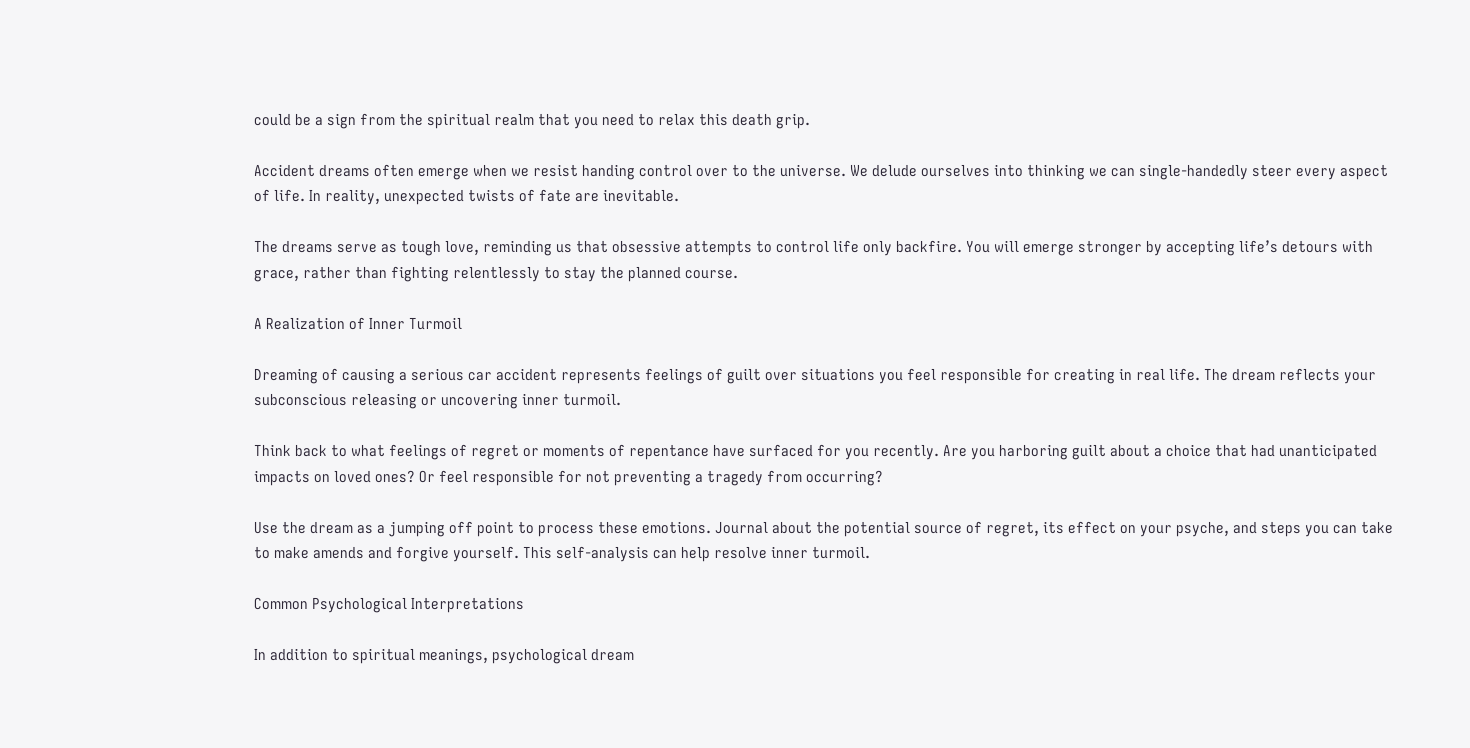could be a sign from the spiritual realm that you need to relax this death grip.

Accident dreams often emerge when we resist handing control over to the universe. We delude ourselves into thinking we can single-handedly steer every aspect of life. In reality, unexpected twists of fate are inevitable.

The dreams serve as tough love, reminding us that obsessive attempts to control life only backfire. You will emerge stronger by accepting life’s detours with grace, rather than fighting relentlessly to stay the planned course.

A Realization of Inner Turmoil

Dreaming of causing a serious car accident represents feelings of guilt over situations you feel responsible for creating in real life. The dream reflects your subconscious releasing or uncovering inner turmoil.

Think back to what feelings of regret or moments of repentance have surfaced for you recently. Are you harboring guilt about a choice that had unanticipated impacts on loved ones? Or feel responsible for not preventing a tragedy from occurring?

Use the dream as a jumping off point to process these emotions. Journal about the potential source of regret, its effect on your psyche, and steps you can take to make amends and forgive yourself. This self-analysis can help resolve inner turmoil.

Common Psychological Interpretations

In addition to spiritual meanings, psychological dream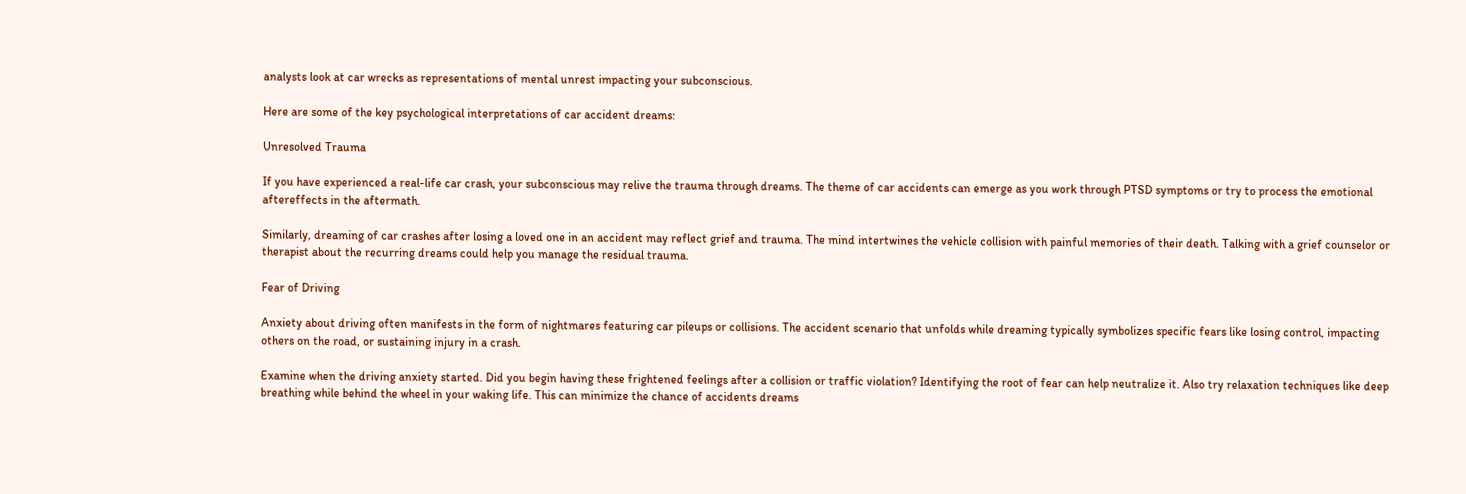analysts look at car wrecks as representations of mental unrest impacting your subconscious.

Here are some of the key psychological interpretations of car accident dreams:

Unresolved Trauma

If you have experienced a real-life car crash, your subconscious may relive the trauma through dreams. The theme of car accidents can emerge as you work through PTSD symptoms or try to process the emotional aftereffects in the aftermath.

Similarly, dreaming of car crashes after losing a loved one in an accident may reflect grief and trauma. The mind intertwines the vehicle collision with painful memories of their death. Talking with a grief counselor or therapist about the recurring dreams could help you manage the residual trauma.

Fear of Driving

Anxiety about driving often manifests in the form of nightmares featuring car pileups or collisions. The accident scenario that unfolds while dreaming typically symbolizes specific fears like losing control, impacting others on the road, or sustaining injury in a crash.

Examine when the driving anxiety started. Did you begin having these frightened feelings after a collision or traffic violation? Identifying the root of fear can help neutralize it. Also try relaxation techniques like deep breathing while behind the wheel in your waking life. This can minimize the chance of accidents dreams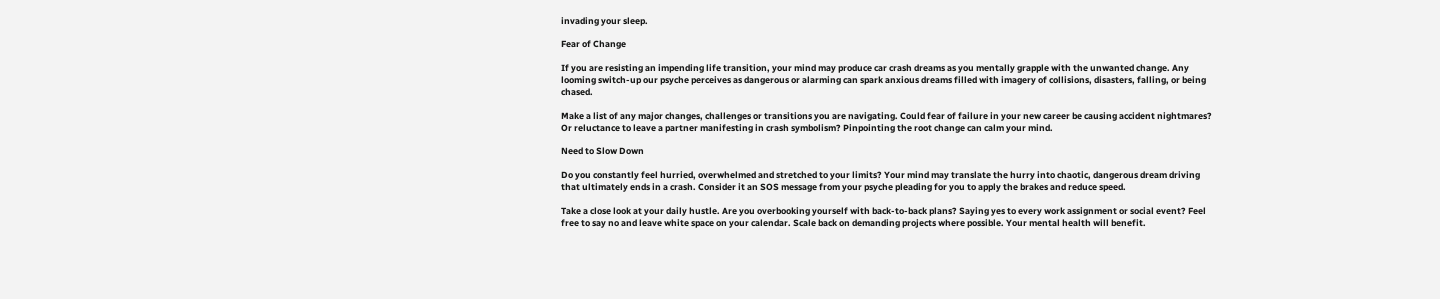invading your sleep.

Fear of Change

If you are resisting an impending life transition, your mind may produce car crash dreams as you mentally grapple with the unwanted change. Any looming switch-up our psyche perceives as dangerous or alarming can spark anxious dreams filled with imagery of collisions, disasters, falling, or being chased.

Make a list of any major changes, challenges or transitions you are navigating. Could fear of failure in your new career be causing accident nightmares? Or reluctance to leave a partner manifesting in crash symbolism? Pinpointing the root change can calm your mind.

Need to Slow Down

Do you constantly feel hurried, overwhelmed and stretched to your limits? Your mind may translate the hurry into chaotic, dangerous dream driving that ultimately ends in a crash. Consider it an SOS message from your psyche pleading for you to apply the brakes and reduce speed.

Take a close look at your daily hustle. Are you overbooking yourself with back-to-back plans? Saying yes to every work assignment or social event? Feel free to say no and leave white space on your calendar. Scale back on demanding projects where possible. Your mental health will benefit.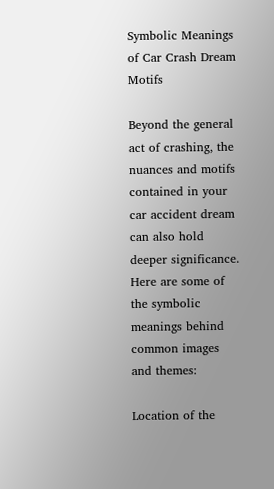Symbolic Meanings of Car Crash Dream Motifs

Beyond the general act of crashing, the nuances and motifs contained in your car accident dream can also hold deeper significance. Here are some of the symbolic meanings behind common images and themes:

Location of the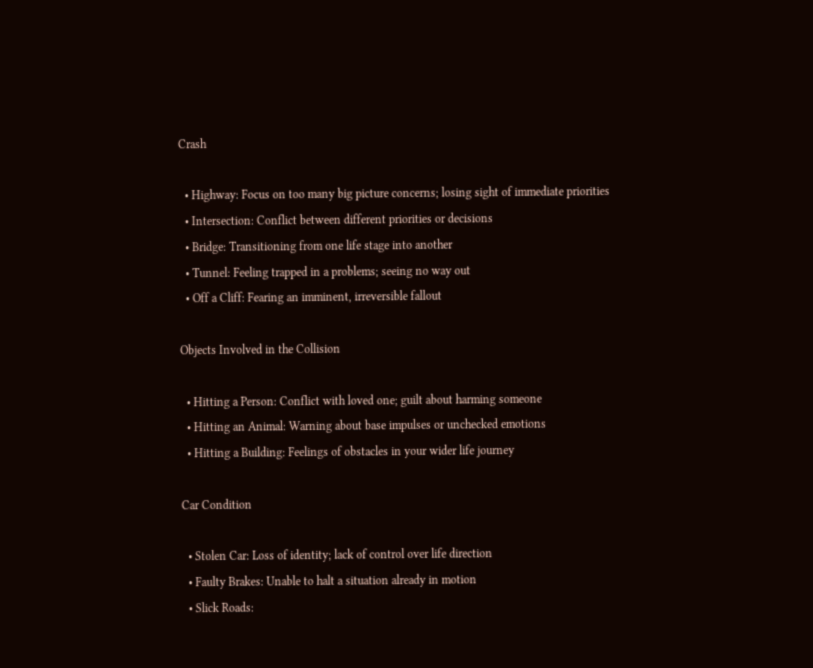Crash

  • Highway: Focus on too many big picture concerns; losing sight of immediate priorities
  • Intersection: Conflict between different priorities or decisions
  • Bridge: Transitioning from one life stage into another
  • Tunnel: Feeling trapped in a problems; seeing no way out
  • Off a Cliff: Fearing an imminent, irreversible fallout

Objects Involved in the Collision

  • Hitting a Person: Conflict with loved one; guilt about harming someone
  • Hitting an Animal: Warning about base impulses or unchecked emotions
  • Hitting a Building: Feelings of obstacles in your wider life journey

Car Condition

  • Stolen Car: Loss of identity; lack of control over life direction
  • Faulty Brakes: Unable to halt a situation already in motion
  • Slick Roads: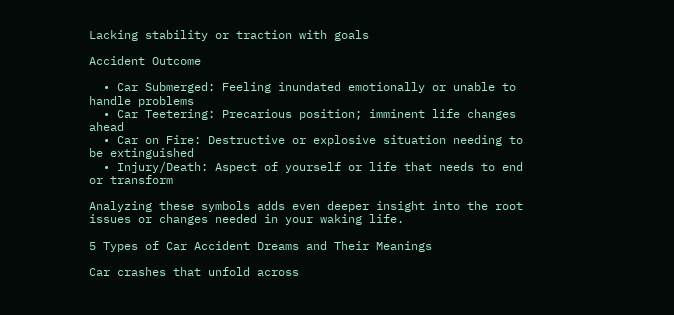Lacking stability or traction with goals

Accident Outcome

  • Car Submerged: Feeling inundated emotionally or unable to handle problems
  • Car Teetering: Precarious position; imminent life changes ahead
  • Car on Fire: Destructive or explosive situation needing to be extinguished
  • Injury/Death: Aspect of yourself or life that needs to end or transform

Analyzing these symbols adds even deeper insight into the root issues or changes needed in your waking life.

5 Types of Car Accident Dreams and Their Meanings

Car crashes that unfold across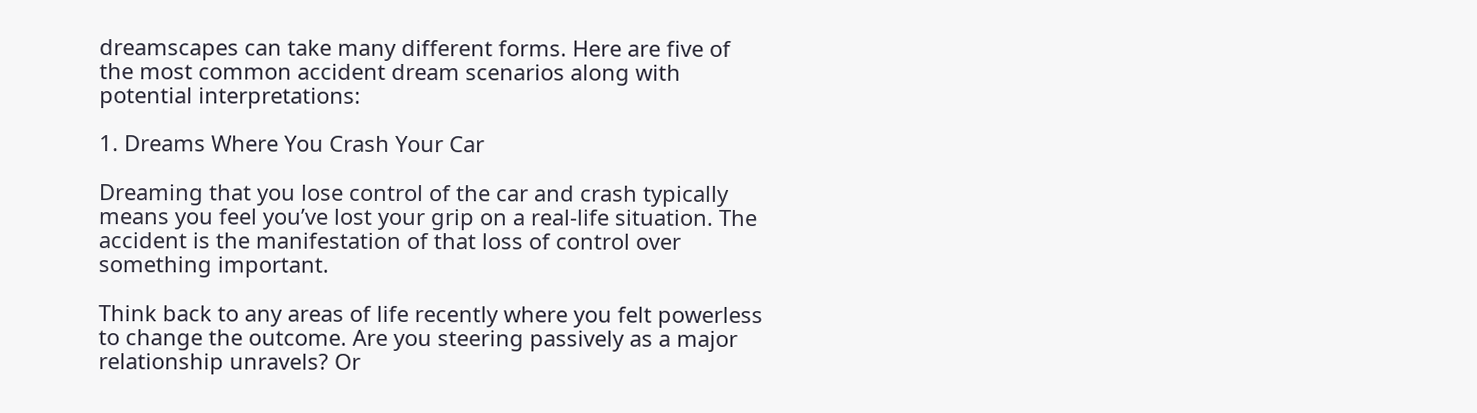dreamscapes can take many different forms. Here are five of the most common accident dream scenarios along with potential interpretations:

1. Dreams Where You Crash Your Car

Dreaming that you lose control of the car and crash typically means you feel you’ve lost your grip on a real-life situation. The accident is the manifestation of that loss of control over something important.

Think back to any areas of life recently where you felt powerless to change the outcome. Are you steering passively as a major relationship unravels? Or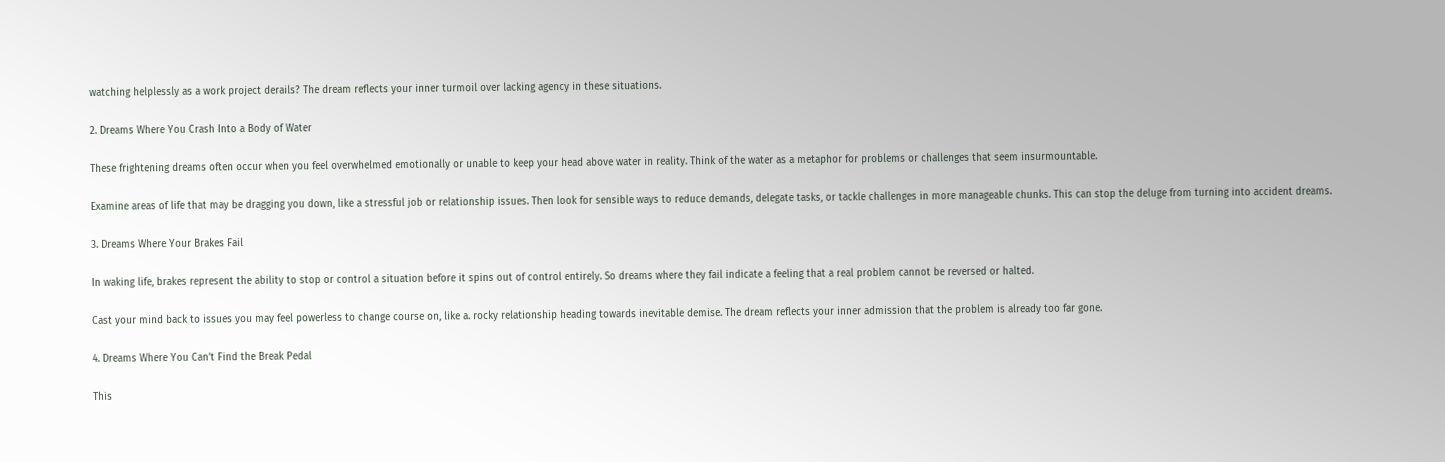watching helplessly as a work project derails? The dream reflects your inner turmoil over lacking agency in these situations.

2. Dreams Where You Crash Into a Body of Water

These frightening dreams often occur when you feel overwhelmed emotionally or unable to keep your head above water in reality. Think of the water as a metaphor for problems or challenges that seem insurmountable.

Examine areas of life that may be dragging you down, like a stressful job or relationship issues. Then look for sensible ways to reduce demands, delegate tasks, or tackle challenges in more manageable chunks. This can stop the deluge from turning into accident dreams.

3. Dreams Where Your Brakes Fail

In waking life, brakes represent the ability to stop or control a situation before it spins out of control entirely. So dreams where they fail indicate a feeling that a real problem cannot be reversed or halted.

Cast your mind back to issues you may feel powerless to change course on, like a. rocky relationship heading towards inevitable demise. The dream reflects your inner admission that the problem is already too far gone.

4. Dreams Where You Can’t Find the Break Pedal

This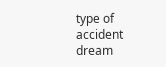type of accident dream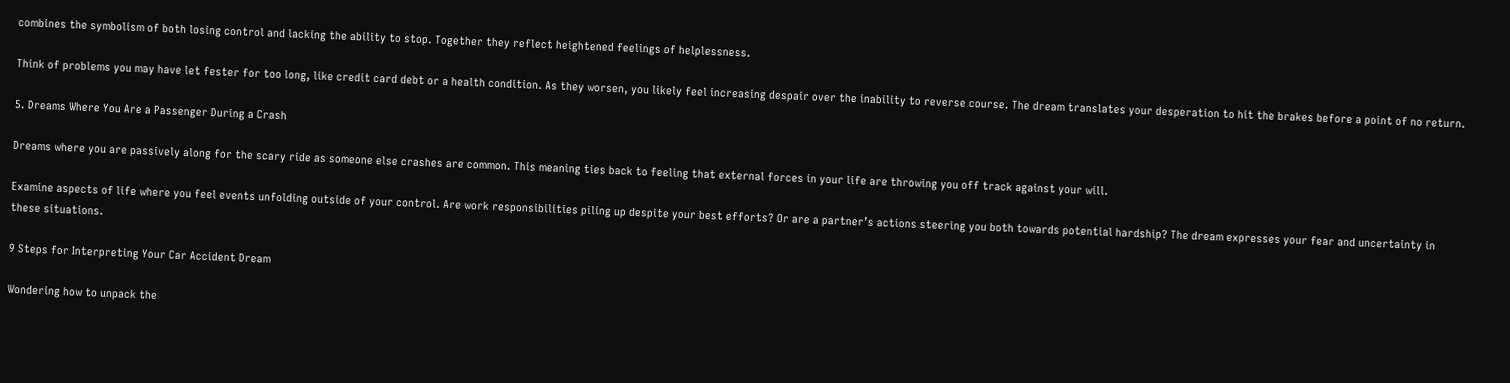combines the symbolism of both losing control and lacking the ability to stop. Together they reflect heightened feelings of helplessness.

Think of problems you may have let fester for too long, like credit card debt or a health condition. As they worsen, you likely feel increasing despair over the inability to reverse course. The dream translates your desperation to hit the brakes before a point of no return.

5. Dreams Where You Are a Passenger During a Crash

Dreams where you are passively along for the scary ride as someone else crashes are common. This meaning ties back to feeling that external forces in your life are throwing you off track against your will.

Examine aspects of life where you feel events unfolding outside of your control. Are work responsibilities piling up despite your best efforts? Or are a partner’s actions steering you both towards potential hardship? The dream expresses your fear and uncertainty in these situations.

9 Steps for Interpreting Your Car Accident Dream

Wondering how to unpack the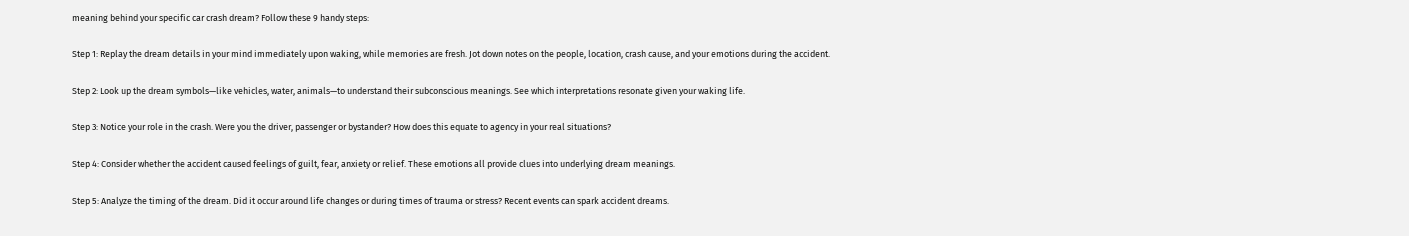meaning behind your specific car crash dream? Follow these 9 handy steps:

Step 1: Replay the dream details in your mind immediately upon waking, while memories are fresh. Jot down notes on the people, location, crash cause, and your emotions during the accident.

Step 2: Look up the dream symbols—like vehicles, water, animals—to understand their subconscious meanings. See which interpretations resonate given your waking life.

Step 3: Notice your role in the crash. Were you the driver, passenger or bystander? How does this equate to agency in your real situations?

Step 4: Consider whether the accident caused feelings of guilt, fear, anxiety or relief. These emotions all provide clues into underlying dream meanings.

Step 5: Analyze the timing of the dream. Did it occur around life changes or during times of trauma or stress? Recent events can spark accident dreams.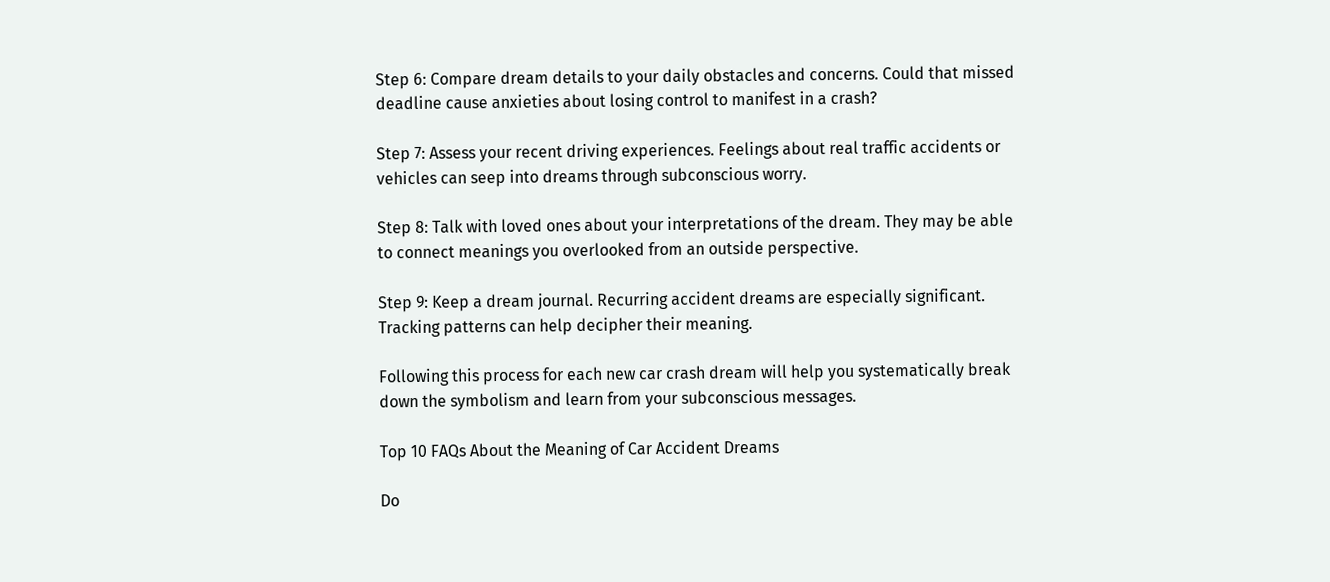Step 6: Compare dream details to your daily obstacles and concerns. Could that missed deadline cause anxieties about losing control to manifest in a crash?

Step 7: Assess your recent driving experiences. Feelings about real traffic accidents or vehicles can seep into dreams through subconscious worry.

Step 8: Talk with loved ones about your interpretations of the dream. They may be able to connect meanings you overlooked from an outside perspective.

Step 9: Keep a dream journal. Recurring accident dreams are especially significant. Tracking patterns can help decipher their meaning.

Following this process for each new car crash dream will help you systematically break down the symbolism and learn from your subconscious messages.

Top 10 FAQs About the Meaning of Car Accident Dreams

Do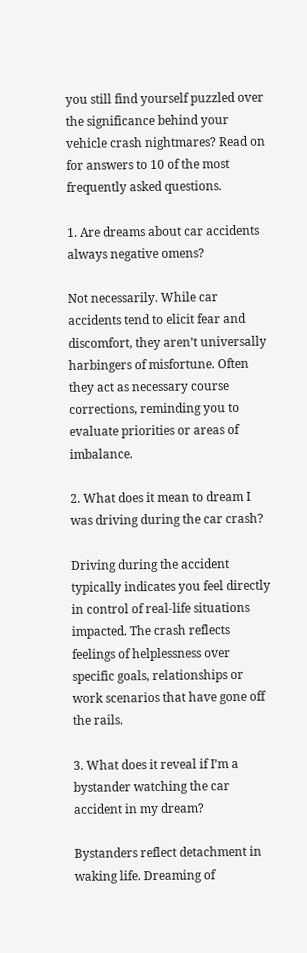you still find yourself puzzled over the significance behind your vehicle crash nightmares? Read on for answers to 10 of the most frequently asked questions.

1. Are dreams about car accidents always negative omens?

Not necessarily. While car accidents tend to elicit fear and discomfort, they aren’t universally harbingers of misfortune. Often they act as necessary course corrections, reminding you to evaluate priorities or areas of imbalance.

2. What does it mean to dream I was driving during the car crash?

Driving during the accident typically indicates you feel directly in control of real-life situations impacted. The crash reflects feelings of helplessness over specific goals, relationships or work scenarios that have gone off the rails.

3. What does it reveal if I’m a bystander watching the car accident in my dream?

Bystanders reflect detachment in waking life. Dreaming of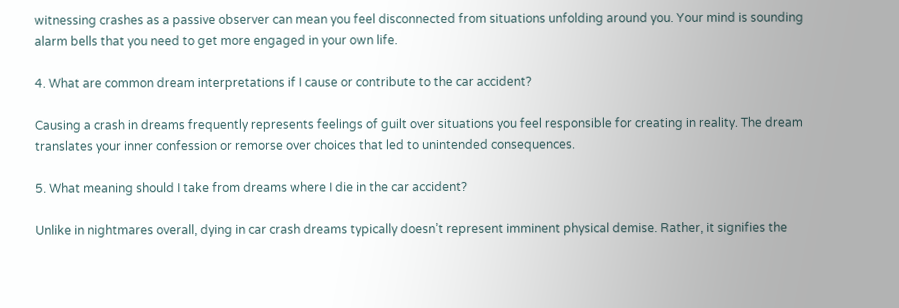witnessing crashes as a passive observer can mean you feel disconnected from situations unfolding around you. Your mind is sounding alarm bells that you need to get more engaged in your own life.

4. What are common dream interpretations if I cause or contribute to the car accident?

Causing a crash in dreams frequently represents feelings of guilt over situations you feel responsible for creating in reality. The dream translates your inner confession or remorse over choices that led to unintended consequences.

5. What meaning should I take from dreams where I die in the car accident?

Unlike in nightmares overall, dying in car crash dreams typically doesn’t represent imminent physical demise. Rather, it signifies the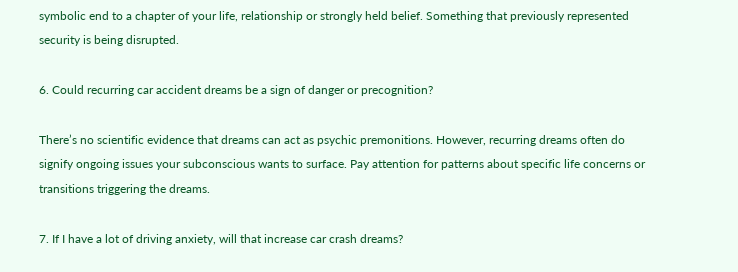symbolic end to a chapter of your life, relationship or strongly held belief. Something that previously represented security is being disrupted.

6. Could recurring car accident dreams be a sign of danger or precognition?

There’s no scientific evidence that dreams can act as psychic premonitions. However, recurring dreams often do signify ongoing issues your subconscious wants to surface. Pay attention for patterns about specific life concerns or transitions triggering the dreams.

7. If I have a lot of driving anxiety, will that increase car crash dreams?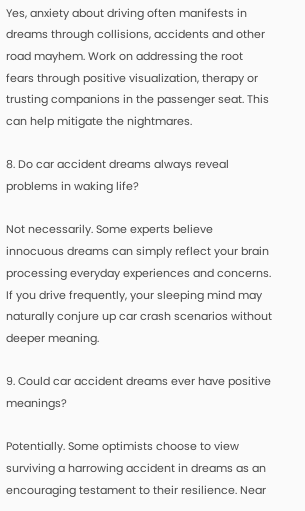Yes, anxiety about driving often manifests in dreams through collisions, accidents and other road mayhem. Work on addressing the root fears through positive visualization, therapy or trusting companions in the passenger seat. This can help mitigate the nightmares.

8. Do car accident dreams always reveal problems in waking life?

Not necessarily. Some experts believe innocuous dreams can simply reflect your brain processing everyday experiences and concerns. If you drive frequently, your sleeping mind may naturally conjure up car crash scenarios without deeper meaning.

9. Could car accident dreams ever have positive meanings?

Potentially. Some optimists choose to view surviving a harrowing accident in dreams as an encouraging testament to their resilience. Near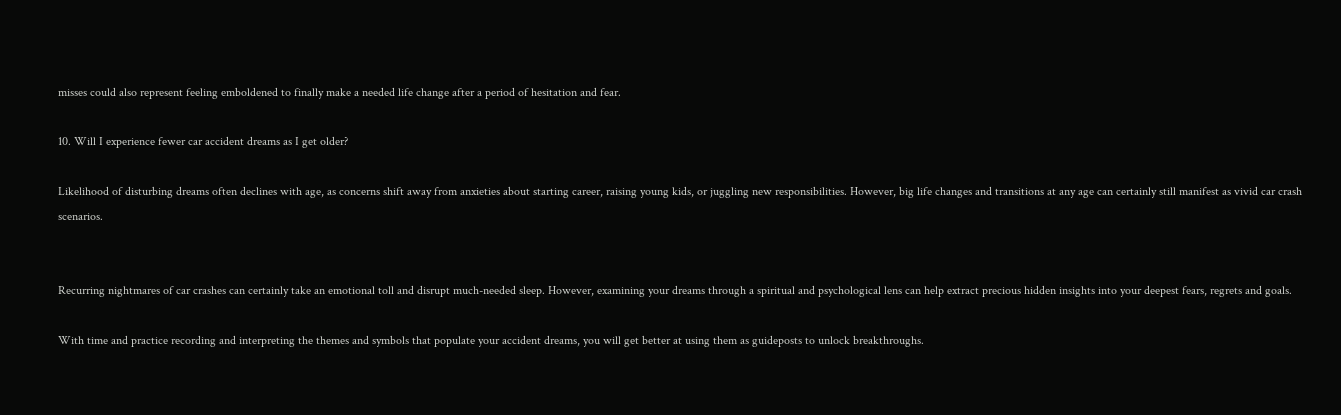misses could also represent feeling emboldened to finally make a needed life change after a period of hesitation and fear.

10. Will I experience fewer car accident dreams as I get older?

Likelihood of disturbing dreams often declines with age, as concerns shift away from anxieties about starting career, raising young kids, or juggling new responsibilities. However, big life changes and transitions at any age can certainly still manifest as vivid car crash scenarios.


Recurring nightmares of car crashes can certainly take an emotional toll and disrupt much-needed sleep. However, examining your dreams through a spiritual and psychological lens can help extract precious hidden insights into your deepest fears, regrets and goals.

With time and practice recording and interpreting the themes and symbols that populate your accident dreams, you will get better at using them as guideposts to unlock breakthroughs.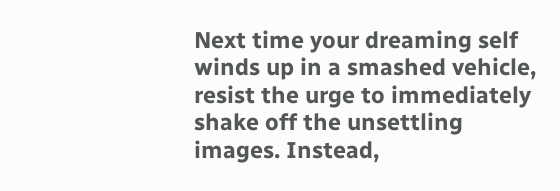Next time your dreaming self winds up in a smashed vehicle, resist the urge to immediately shake off the unsettling images. Instead,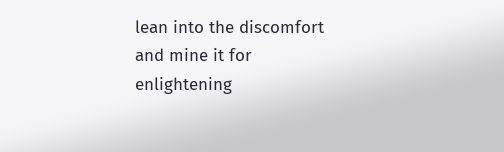lean into the discomfort and mine it for enlightening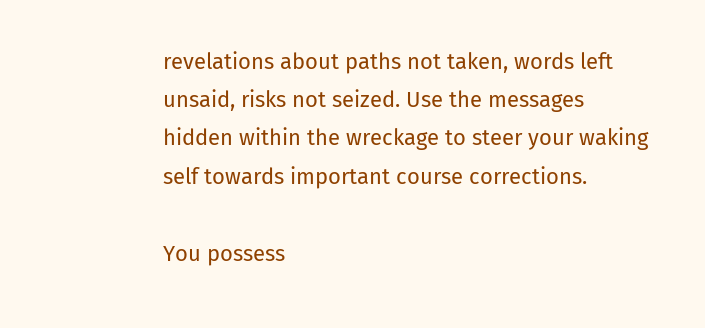revelations about paths not taken, words left unsaid, risks not seized. Use the messages hidden within the wreckage to steer your waking self towards important course corrections.

You possess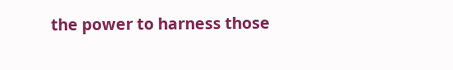the power to harness those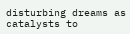disturbing dreams as catalysts to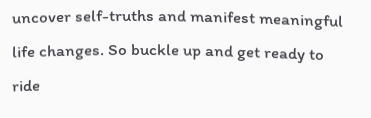uncover self-truths and manifest meaningful life changes. So buckle up and get ready to ride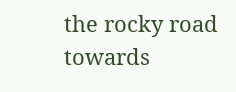the rocky road towards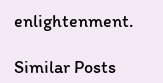enlightenment.

Similar Posts